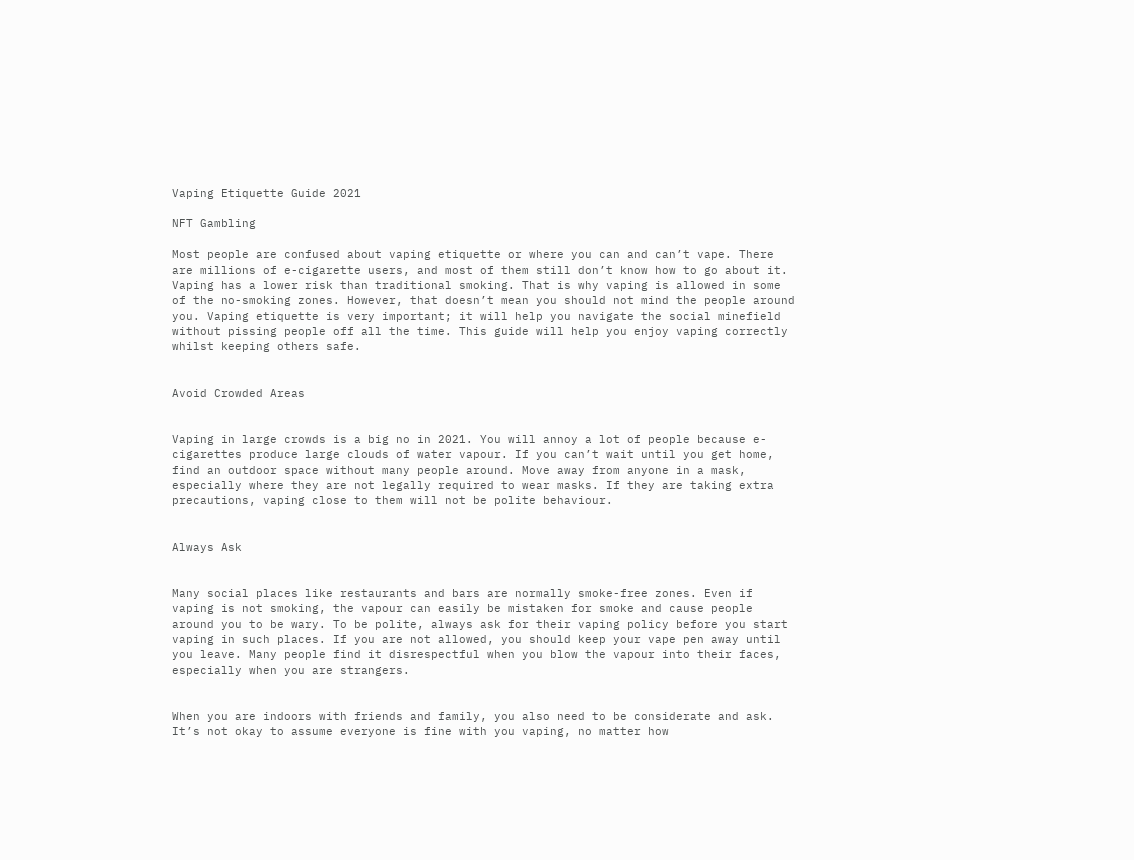Vaping Etiquette Guide 2021

NFT Gambling

Most people are confused about vaping etiquette or where you can and can’t vape. There are millions of e-cigarette users, and most of them still don’t know how to go about it. Vaping has a lower risk than traditional smoking. That is why vaping is allowed in some of the no-smoking zones. However, that doesn’t mean you should not mind the people around you. Vaping etiquette is very important; it will help you navigate the social minefield without pissing people off all the time. This guide will help you enjoy vaping correctly whilst keeping others safe.


Avoid Crowded Areas


Vaping in large crowds is a big no in 2021. You will annoy a lot of people because e-cigarettes produce large clouds of water vapour. If you can’t wait until you get home, find an outdoor space without many people around. Move away from anyone in a mask, especially where they are not legally required to wear masks. If they are taking extra precautions, vaping close to them will not be polite behaviour.


Always Ask


Many social places like restaurants and bars are normally smoke-free zones. Even if vaping is not smoking, the vapour can easily be mistaken for smoke and cause people around you to be wary. To be polite, always ask for their vaping policy before you start vaping in such places. If you are not allowed, you should keep your vape pen away until you leave. Many people find it disrespectful when you blow the vapour into their faces, especially when you are strangers.


When you are indoors with friends and family, you also need to be considerate and ask. It’s not okay to assume everyone is fine with you vaping, no matter how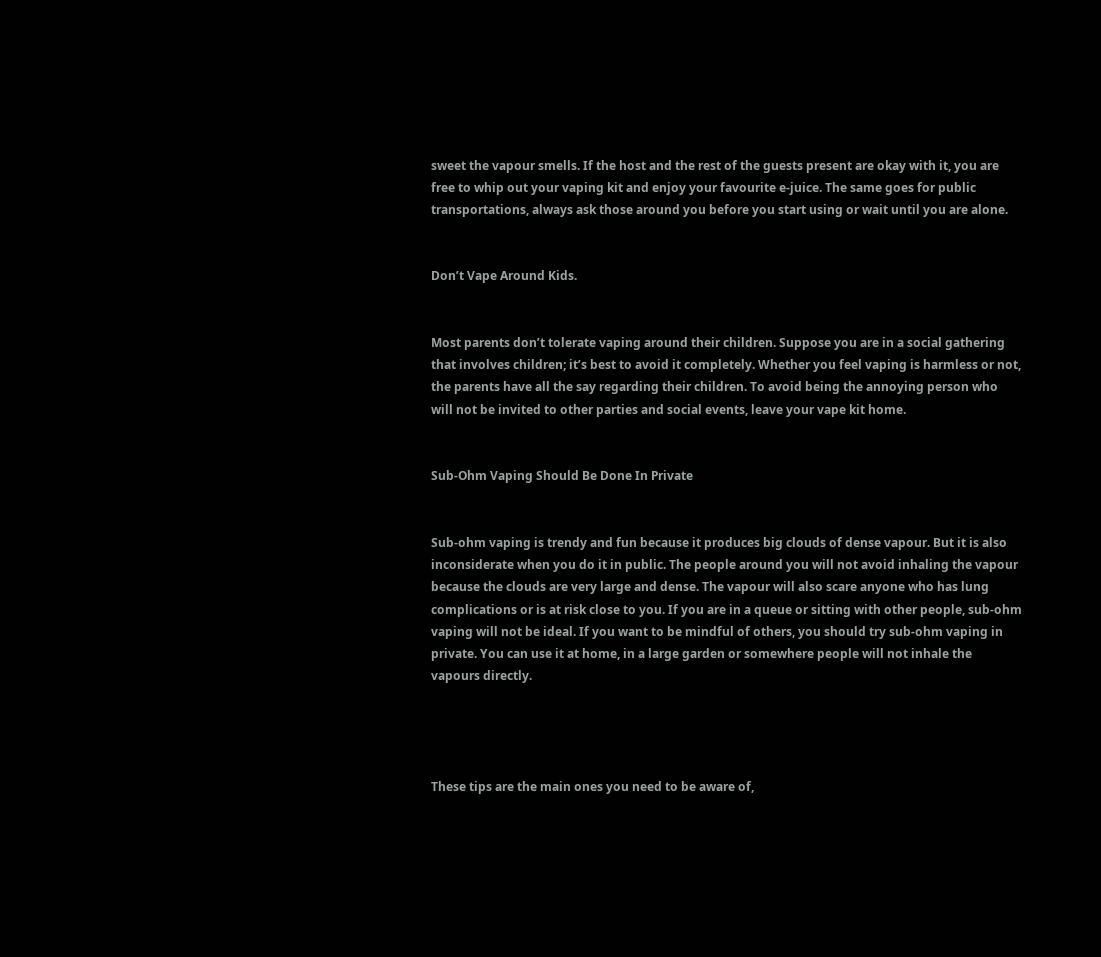sweet the vapour smells. If the host and the rest of the guests present are okay with it, you are free to whip out your vaping kit and enjoy your favourite e-juice. The same goes for public transportations, always ask those around you before you start using or wait until you are alone.


Don’t Vape Around Kids.


Most parents don’t tolerate vaping around their children. Suppose you are in a social gathering that involves children; it’s best to avoid it completely. Whether you feel vaping is harmless or not, the parents have all the say regarding their children. To avoid being the annoying person who will not be invited to other parties and social events, leave your vape kit home.


Sub-Ohm Vaping Should Be Done In Private


Sub-ohm vaping is trendy and fun because it produces big clouds of dense vapour. But it is also inconsiderate when you do it in public. The people around you will not avoid inhaling the vapour because the clouds are very large and dense. The vapour will also scare anyone who has lung complications or is at risk close to you. If you are in a queue or sitting with other people, sub-ohm vaping will not be ideal. If you want to be mindful of others, you should try sub-ohm vaping in private. You can use it at home, in a large garden or somewhere people will not inhale the vapours directly.




These tips are the main ones you need to be aware of,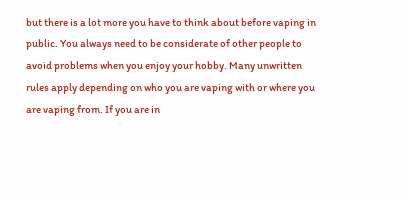but there is a lot more you have to think about before vaping in public. You always need to be considerate of other people to avoid problems when you enjoy your hobby. Many unwritten rules apply depending on who you are vaping with or where you are vaping from. If you are in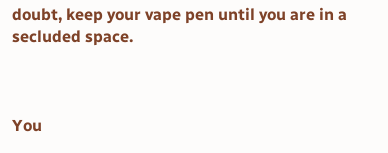doubt, keep your vape pen until you are in a secluded space.



You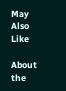May Also Like

About the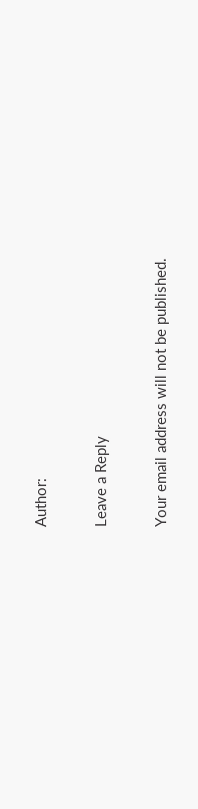Author:

Leave a Reply

Your email address will not be published.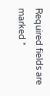Required fields are marked *